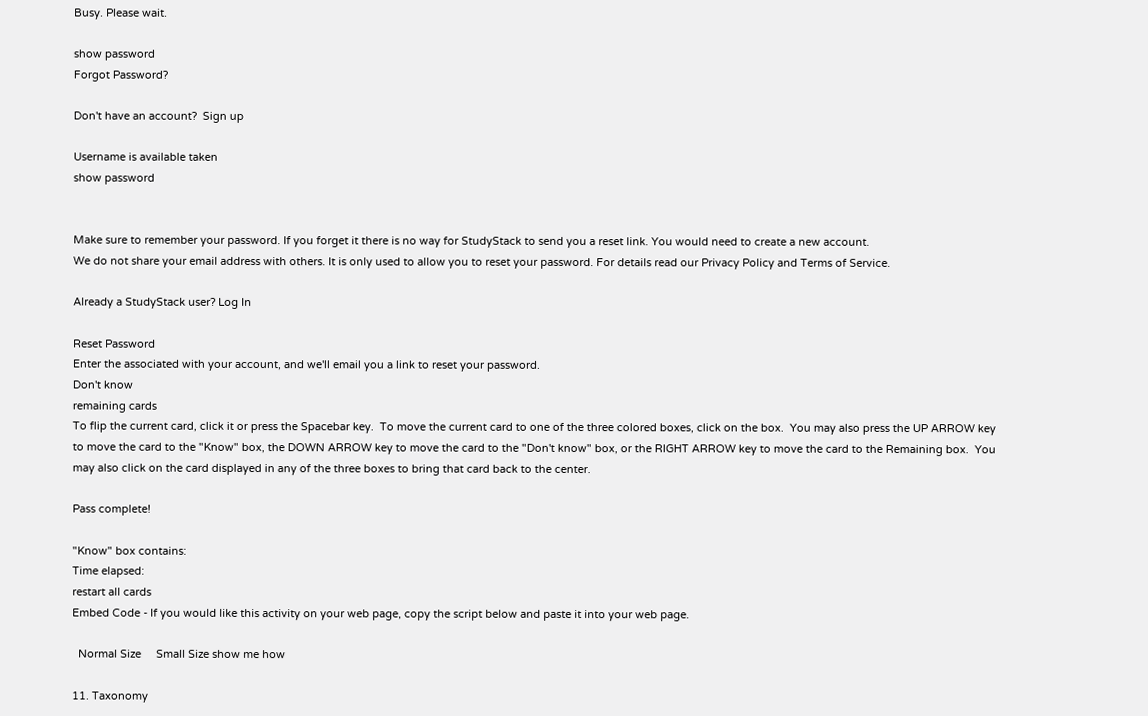Busy. Please wait.

show password
Forgot Password?

Don't have an account?  Sign up

Username is available taken
show password


Make sure to remember your password. If you forget it there is no way for StudyStack to send you a reset link. You would need to create a new account.
We do not share your email address with others. It is only used to allow you to reset your password. For details read our Privacy Policy and Terms of Service.

Already a StudyStack user? Log In

Reset Password
Enter the associated with your account, and we'll email you a link to reset your password.
Don't know
remaining cards
To flip the current card, click it or press the Spacebar key.  To move the current card to one of the three colored boxes, click on the box.  You may also press the UP ARROW key to move the card to the "Know" box, the DOWN ARROW key to move the card to the "Don't know" box, or the RIGHT ARROW key to move the card to the Remaining box.  You may also click on the card displayed in any of the three boxes to bring that card back to the center.

Pass complete!

"Know" box contains:
Time elapsed:
restart all cards
Embed Code - If you would like this activity on your web page, copy the script below and paste it into your web page.

  Normal Size     Small Size show me how

11. Taxonomy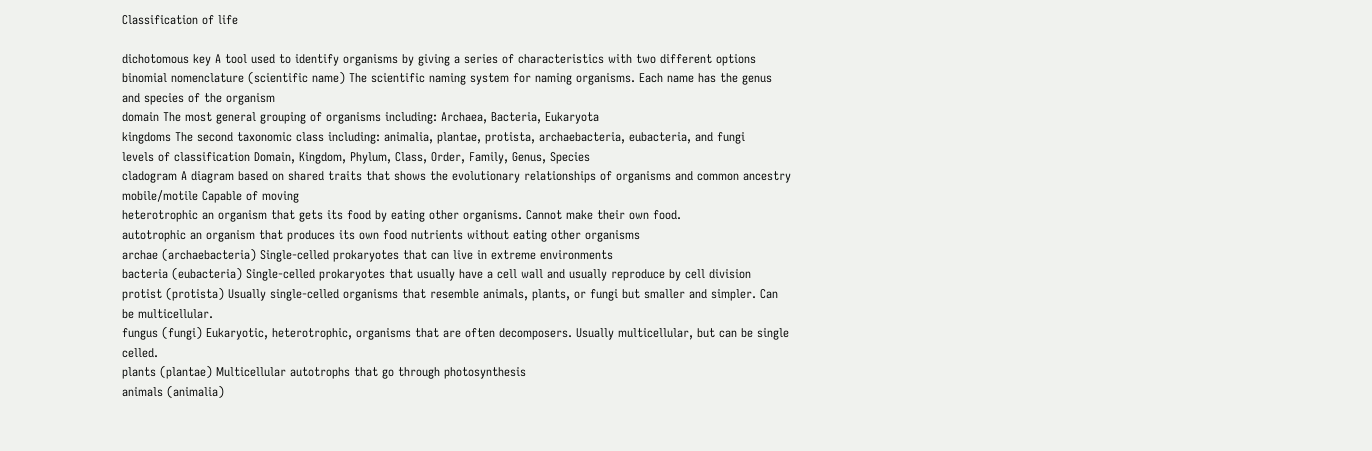Classification of life

dichotomous key A tool used to identify organisms by giving a series of characteristics with two different options
binomial nomenclature (scientific name) The scientific naming system for naming organisms. Each name has the genus and species of the organism
domain The most general grouping of organisms including: Archaea, Bacteria, Eukaryota
kingdoms The second taxonomic class including: animalia, plantae, protista, archaebacteria, eubacteria, and fungi
levels of classification Domain, Kingdom, Phylum, Class, Order, Family, Genus, Species
cladogram A diagram based on shared traits that shows the evolutionary relationships of organisms and common ancestry
mobile/motile Capable of moving
heterotrophic an organism that gets its food by eating other organisms. Cannot make their own food.
autotrophic an organism that produces its own food nutrients without eating other organisms
archae (archaebacteria) Single-celled prokaryotes that can live in extreme environments
bacteria (eubacteria) Single-celled prokaryotes that usually have a cell wall and usually reproduce by cell division
protist (protista) Usually single-celled organisms that resemble animals, plants, or fungi but smaller and simpler. Can be multicellular.
fungus (fungi) Eukaryotic, heterotrophic, organisms that are often decomposers. Usually multicellular, but can be single celled.
plants (plantae) Multicellular autotrophs that go through photosynthesis
animals (animalia)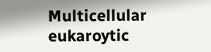Multicellular eukaroytic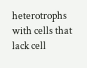heterotrophs with cells that lack cell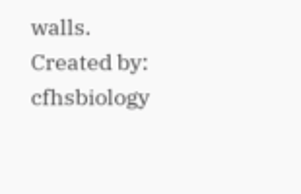walls.
Created by: cfhsbiology